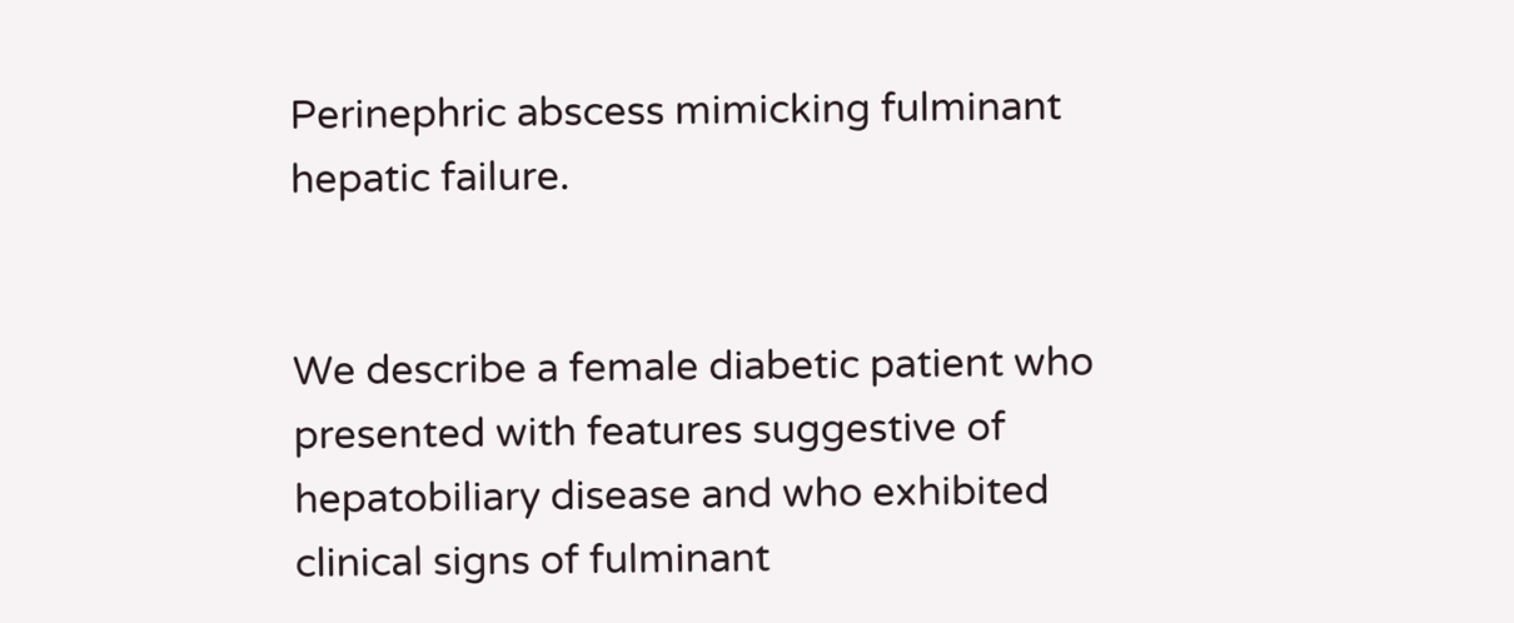Perinephric abscess mimicking fulminant hepatic failure.


We describe a female diabetic patient who presented with features suggestive of hepatobiliary disease and who exhibited clinical signs of fulminant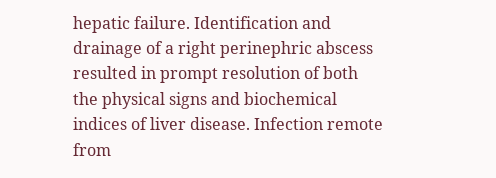hepatic failure. Identification and drainage of a right perinephric abscess resulted in prompt resolution of both the physical signs and biochemical indices of liver disease. Infection remote from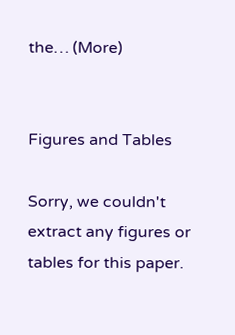the… (More)


Figures and Tables

Sorry, we couldn't extract any figures or tables for this paper.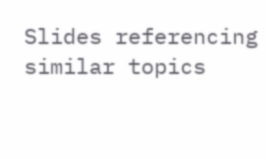Slides referencing similar topics